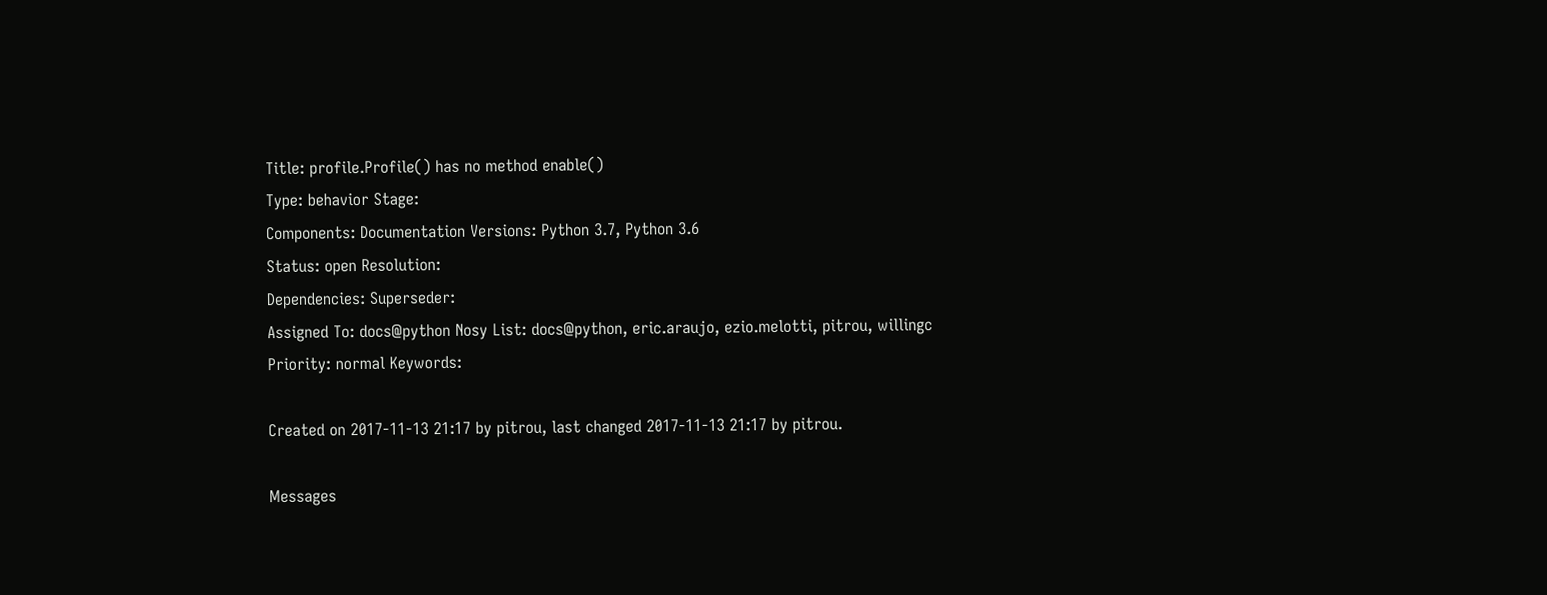Title: profile.Profile() has no method enable()
Type: behavior Stage:
Components: Documentation Versions: Python 3.7, Python 3.6
Status: open Resolution:
Dependencies: Superseder:
Assigned To: docs@python Nosy List: docs@python, eric.araujo, ezio.melotti, pitrou, willingc
Priority: normal Keywords:

Created on 2017-11-13 21:17 by pitrou, last changed 2017-11-13 21:17 by pitrou.

Messages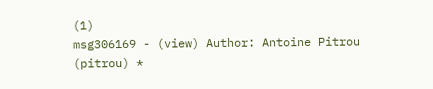(1)
msg306169 - (view) Author: Antoine Pitrou (pitrou) *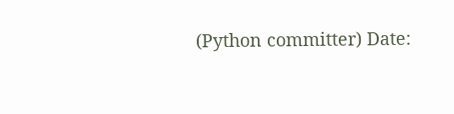(Python committer) Date: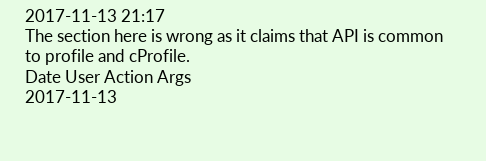2017-11-13 21:17
The section here is wrong as it claims that API is common to profile and cProfile.
Date User Action Args
2017-11-13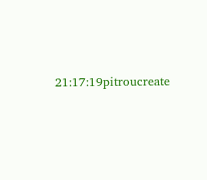21:17:19pitroucreate